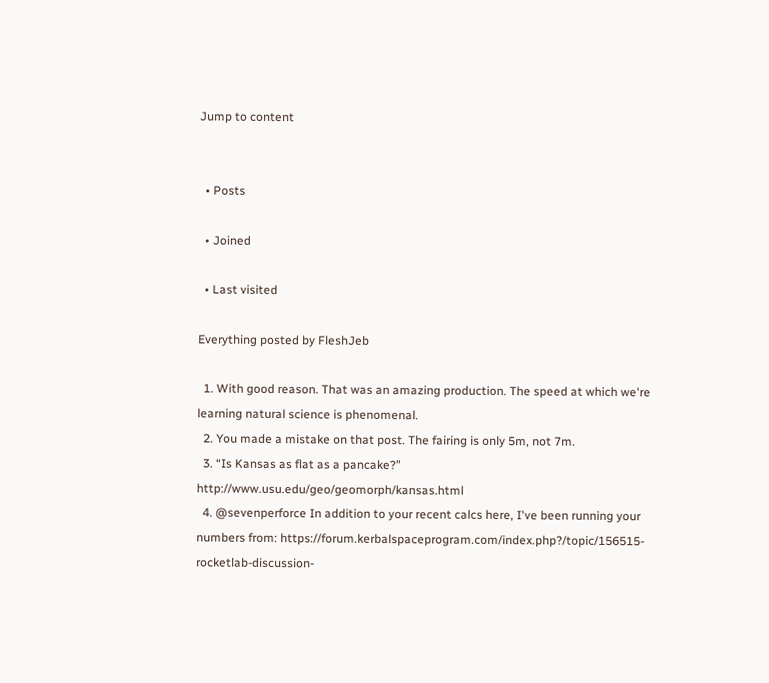Jump to content


  • Posts

  • Joined

  • Last visited

Everything posted by FleshJeb

  1. With good reason. That was an amazing production. The speed at which we're learning natural science is phenomenal.
  2. You made a mistake on that post. The fairing is only 5m, not 7m.
  3. “Is Kansas as flat as a pancake?” http://www.usu.edu/geo/geomorph/kansas.html
  4. @sevenperforce In addition to your recent calcs here, I've been running your numbers from: https://forum.kerbalspaceprogram.com/index.php?/topic/156515-rocketlab-discussion-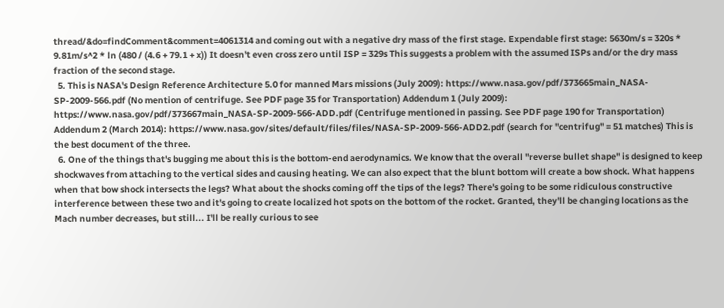thread/&do=findComment&comment=4061314 and coming out with a negative dry mass of the first stage. Expendable first stage: 5630m/s = 320s * 9.81m/s^2 * ln (480 / (4.6 + 79.1 + x)) It doesn't even cross zero until ISP = 329s This suggests a problem with the assumed ISPs and/or the dry mass fraction of the second stage.
  5. This is NASA's Design Reference Architecture 5.0 for manned Mars missions (July 2009): https://www.nasa.gov/pdf/373665main_NASA-SP-2009-566.pdf (No mention of centrifuge. See PDF page 35 for Transportation) Addendum 1 (July 2009): https://www.nasa.gov/pdf/373667main_NASA-SP-2009-566-ADD.pdf (Centrifuge mentioned in passing. See PDF page 190 for Transportation) Addendum 2 (March 2014): https://www.nasa.gov/sites/default/files/files/NASA-SP-2009-566-ADD2.pdf (search for "centrifug" = 51 matches) This is the best document of the three.
  6. One of the things that's bugging me about this is the bottom-end aerodynamics. We know that the overall "reverse bullet shape" is designed to keep shockwaves from attaching to the vertical sides and causing heating. We can also expect that the blunt bottom will create a bow shock. What happens when that bow shock intersects the legs? What about the shocks coming off the tips of the legs? There's going to be some ridiculous constructive interference between these two and it's going to create localized hot spots on the bottom of the rocket. Granted, they'll be changing locations as the Mach number decreases, but still... I'll be really curious to see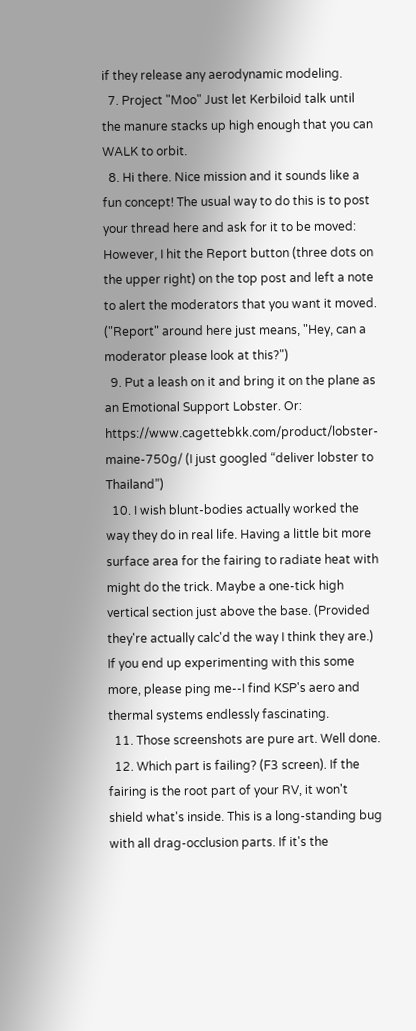if they release any aerodynamic modeling.
  7. Project "Moo" Just let Kerbiloid talk until the manure stacks up high enough that you can WALK to orbit.
  8. Hi there. Nice mission and it sounds like a fun concept! The usual way to do this is to post your thread here and ask for it to be moved: However, I hit the Report button (three dots on the upper right) on the top post and left a note to alert the moderators that you want it moved. ("Report" around here just means, "Hey, can a moderator please look at this?")
  9. Put a leash on it and bring it on the plane as an Emotional Support Lobster. Or: https://www.cagettebkk.com/product/lobster-maine-750g/ (I just googled “deliver lobster to Thailand”)
  10. I wish blunt-bodies actually worked the way they do in real life. Having a little bit more surface area for the fairing to radiate heat with might do the trick. Maybe a one-tick high vertical section just above the base. (Provided they're actually calc'd the way I think they are.) If you end up experimenting with this some more, please ping me--I find KSP's aero and thermal systems endlessly fascinating.
  11. Those screenshots are pure art. Well done.
  12. Which part is failing? (F3 screen). If the fairing is the root part of your RV, it won't shield what's inside. This is a long-standing bug with all drag-occlusion parts. If it's the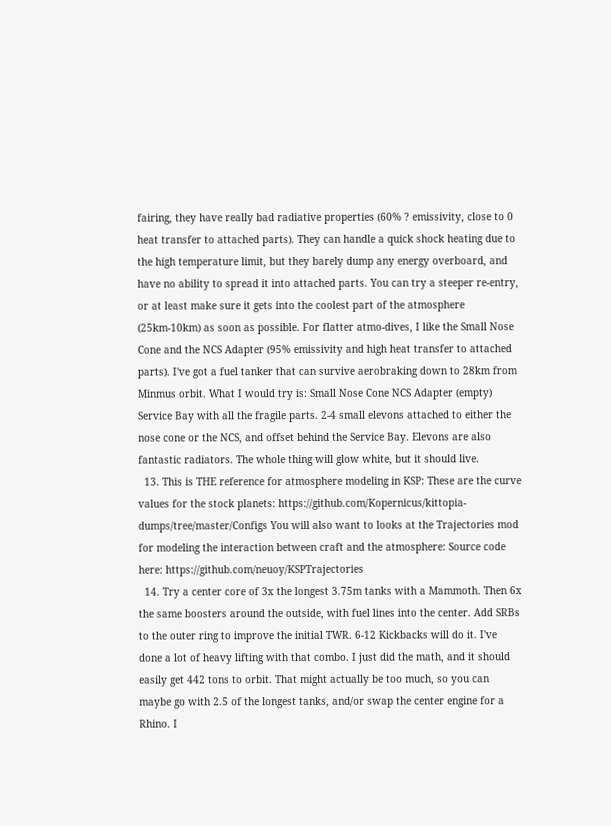fairing, they have really bad radiative properties (60% ? emissivity, close to 0 heat transfer to attached parts). They can handle a quick shock heating due to the high temperature limit, but they barely dump any energy overboard, and have no ability to spread it into attached parts. You can try a steeper re-entry, or at least make sure it gets into the coolest part of the atmosphere (25km-10km) as soon as possible. For flatter atmo-dives, I like the Small Nose Cone and the NCS Adapter (95% emissivity and high heat transfer to attached parts). I've got a fuel tanker that can survive aerobraking down to 28km from Minmus orbit. What I would try is: Small Nose Cone NCS Adapter (empty) Service Bay with all the fragile parts. 2-4 small elevons attached to either the nose cone or the NCS, and offset behind the Service Bay. Elevons are also fantastic radiators. The whole thing will glow white, but it should live.
  13. This is THE reference for atmosphere modeling in KSP: These are the curve values for the stock planets: https://github.com/Kopernicus/kittopia-dumps/tree/master/Configs You will also want to looks at the Trajectories mod for modeling the interaction between craft and the atmosphere: Source code here: https://github.com/neuoy/KSPTrajectories
  14. Try a center core of 3x the longest 3.75m tanks with a Mammoth. Then 6x the same boosters around the outside, with fuel lines into the center. Add SRBs to the outer ring to improve the initial TWR. 6-12 Kickbacks will do it. I've done a lot of heavy lifting with that combo. I just did the math, and it should easily get 442 tons to orbit. That might actually be too much, so you can maybe go with 2.5 of the longest tanks, and/or swap the center engine for a Rhino. I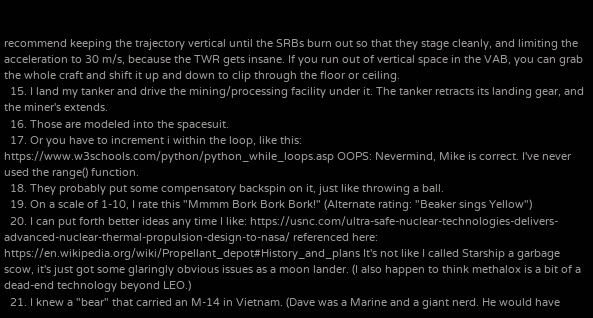recommend keeping the trajectory vertical until the SRBs burn out so that they stage cleanly, and limiting the acceleration to 30 m/s, because the TWR gets insane. If you run out of vertical space in the VAB, you can grab the whole craft and shift it up and down to clip through the floor or ceiling.
  15. I land my tanker and drive the mining/processing facility under it. The tanker retracts its landing gear, and the miner's extends.
  16. Those are modeled into the spacesuit.
  17. Or you have to increment i within the loop, like this: https://www.w3schools.com/python/python_while_loops.asp OOPS: Nevermind, Mike is correct. I've never used the range() function.
  18. They probably put some compensatory backspin on it, just like throwing a ball.
  19. On a scale of 1-10, I rate this "Mmmm Bork Bork Bork!" (Alternate rating: "Beaker sings Yellow")
  20. I can put forth better ideas any time I like: https://usnc.com/ultra-safe-nuclear-technologies-delivers-advanced-nuclear-thermal-propulsion-design-to-nasa/ referenced here: https://en.wikipedia.org/wiki/Propellant_depot#History_and_plans It's not like I called Starship a garbage scow, it's just got some glaringly obvious issues as a moon lander. (I also happen to think methalox is a bit of a dead-end technology beyond LEO.)
  21. I knew a "bear" that carried an M-14 in Vietnam. (Dave was a Marine and a giant nerd. He would have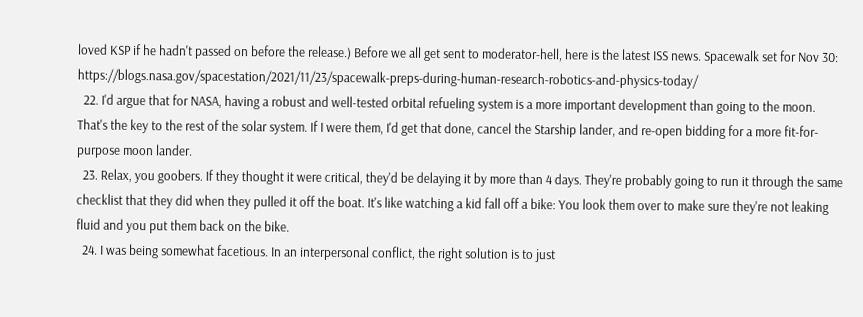loved KSP if he hadn't passed on before the release.) Before we all get sent to moderator-hell, here is the latest ISS news. Spacewalk set for Nov 30: https://blogs.nasa.gov/spacestation/2021/11/23/spacewalk-preps-during-human-research-robotics-and-physics-today/
  22. I'd argue that for NASA, having a robust and well-tested orbital refueling system is a more important development than going to the moon. That's the key to the rest of the solar system. If I were them, I'd get that done, cancel the Starship lander, and re-open bidding for a more fit-for-purpose moon lander.
  23. Relax, you goobers. If they thought it were critical, they'd be delaying it by more than 4 days. They're probably going to run it through the same checklist that they did when they pulled it off the boat. It's like watching a kid fall off a bike: You look them over to make sure they're not leaking fluid and you put them back on the bike.
  24. I was being somewhat facetious. In an interpersonal conflict, the right solution is to just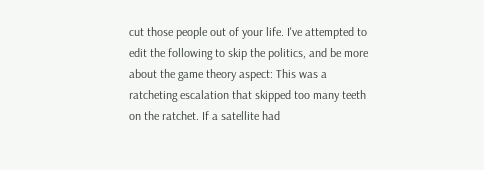cut those people out of your life. I've attempted to edit the following to skip the politics, and be more about the game theory aspect: This was a ratcheting escalation that skipped too many teeth on the ratchet. If a satellite had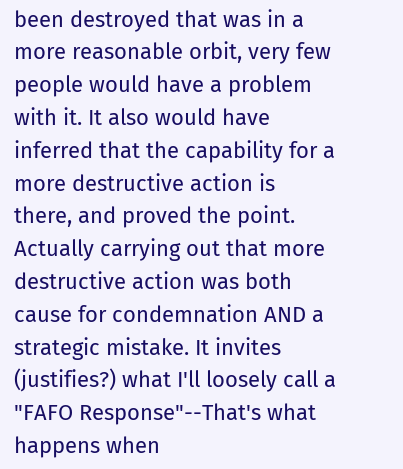been destroyed that was in a more reasonable orbit, very few people would have a problem with it. It also would have inferred that the capability for a more destructive action is there, and proved the point. Actually carrying out that more destructive action was both cause for condemnation AND a strategic mistake. It invites (justifies?) what I'll loosely call a "FAFO Response"--That's what happens when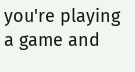you're playing a game and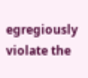egregiously violate the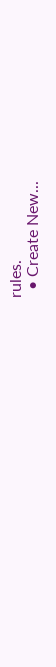rules.
  • Create New...